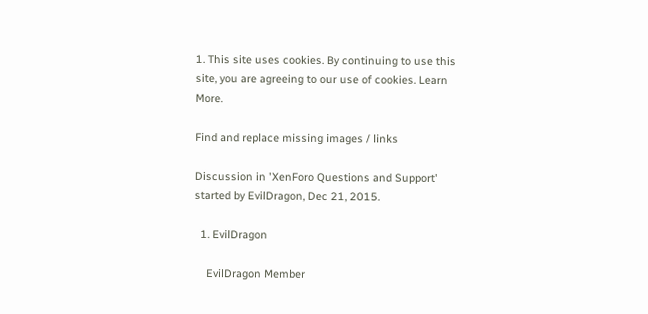1. This site uses cookies. By continuing to use this site, you are agreeing to our use of cookies. Learn More.

Find and replace missing images / links

Discussion in 'XenForo Questions and Support' started by EvilDragon, Dec 21, 2015.

  1. EvilDragon

    EvilDragon Member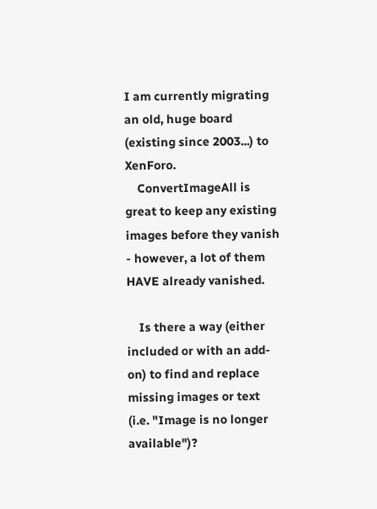I am currently migrating an old, huge board (existing since 2003...) to XenForo.
    ConvertImageAll is great to keep any existing images before they vanish - however, a lot of them HAVE already vanished.

    Is there a way (either included or with an add-on) to find and replace missing images or text (i.e. "Image is no longer available")?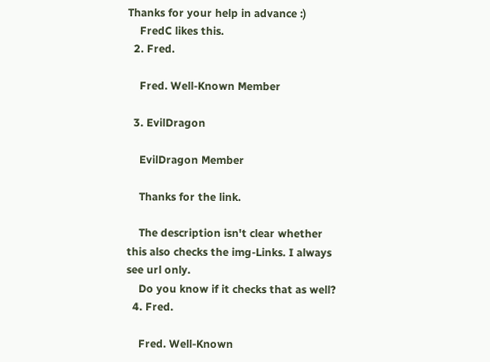Thanks for your help in advance :)
    FredC likes this.
  2. Fred.

    Fred. Well-Known Member

  3. EvilDragon

    EvilDragon Member

    Thanks for the link.

    The description isn't clear whether this also checks the img-Links. I always see url only.
    Do you know if it checks that as well?
  4. Fred.

    Fred. Well-Known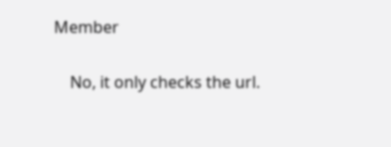Member

    No, it only checks the url.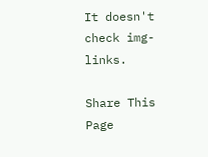It doesn't check img-links.

Share This Page